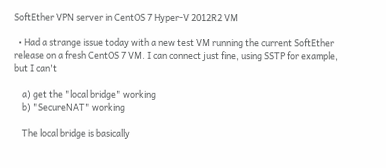SoftEther VPN server in CentOS 7 Hyper-V 2012R2 VM

  • Had a strange issue today with a new test VM running the current SoftEther release on a fresh CentOS 7 VM. I can connect just fine, using SSTP for example, but I can't

    a) get the "local bridge" working
    b) "SecureNAT" working

    The local bridge is basically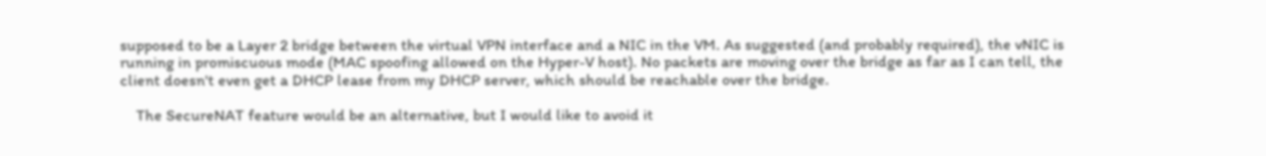supposed to be a Layer 2 bridge between the virtual VPN interface and a NIC in the VM. As suggested (and probably required), the vNIC is running in promiscuous mode (MAC spoofing allowed on the Hyper-V host). No packets are moving over the bridge as far as I can tell, the client doesn't even get a DHCP lease from my DHCP server, which should be reachable over the bridge.

    The SecureNAT feature would be an alternative, but I would like to avoid it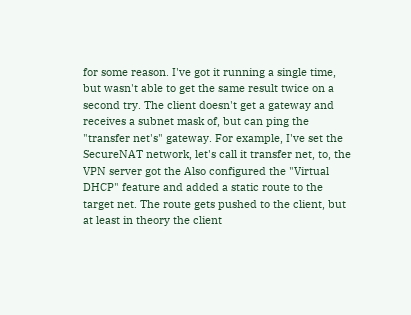for some reason. I've got it running a single time, but wasn't able to get the same result twice on a second try. The client doesn't get a gateway and receives a subnet mask of, but can ping the "transfer net's" gateway. For example, I've set the SecureNAT network, let's call it transfer net, to, the VPN server got the Also configured the "Virtual DHCP" feature and added a static route to the target net. The route gets pushed to the client, but at least in theory the client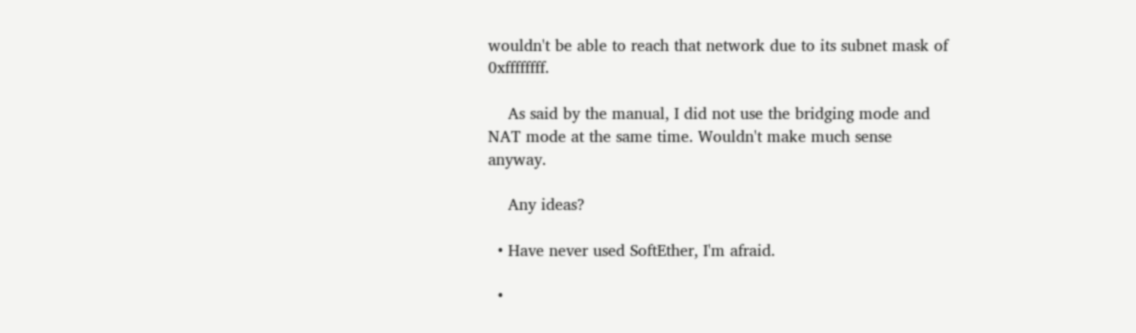wouldn't be able to reach that network due to its subnet mask of 0xffffffff.

    As said by the manual, I did not use the bridging mode and NAT mode at the same time. Wouldn't make much sense anyway.

    Any ideas?

  • Have never used SoftEther, I'm afraid.

  •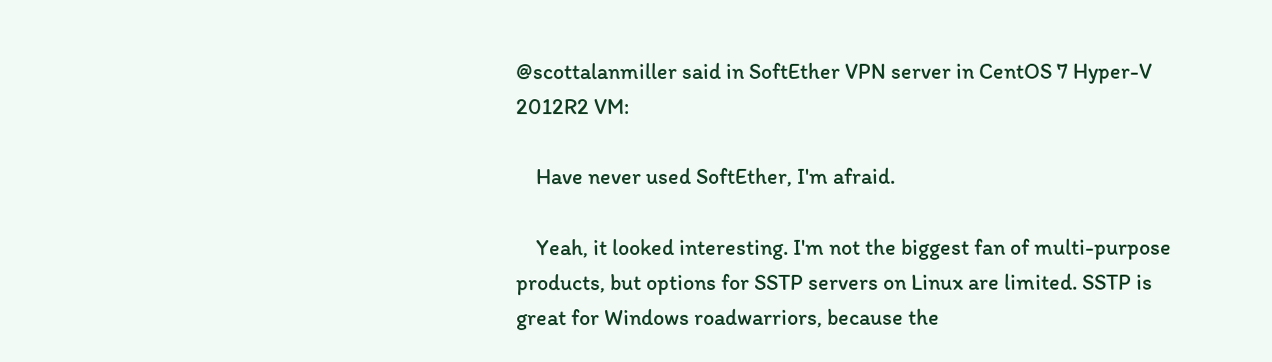@scottalanmiller said in SoftEther VPN server in CentOS 7 Hyper-V 2012R2 VM:

    Have never used SoftEther, I'm afraid.

    Yeah, it looked interesting. I'm not the biggest fan of multi-purpose products, but options for SSTP servers on Linux are limited. SSTP is great for Windows roadwarriors, because the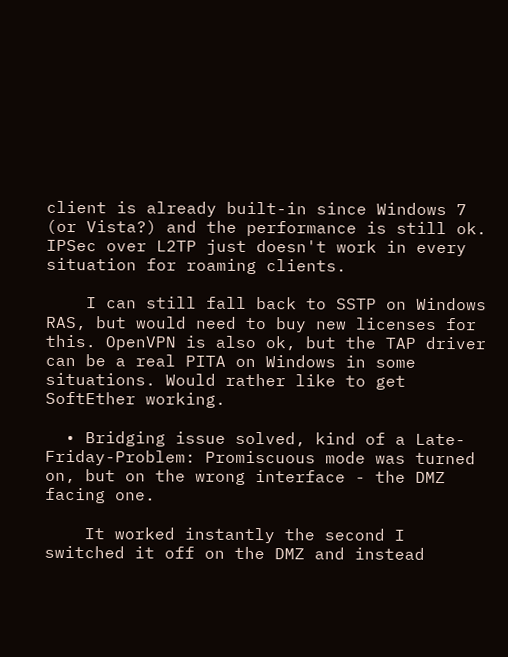client is already built-in since Windows 7 (or Vista?) and the performance is still ok. IPSec over L2TP just doesn't work in every situation for roaming clients.

    I can still fall back to SSTP on Windows RAS, but would need to buy new licenses for this. OpenVPN is also ok, but the TAP driver can be a real PITA on Windows in some situations. Would rather like to get SoftEther working.

  • Bridging issue solved, kind of a Late-Friday-Problem: Promiscuous mode was turned on, but on the wrong interface - the DMZ facing one.

    It worked instantly the second I switched it off on the DMZ and instead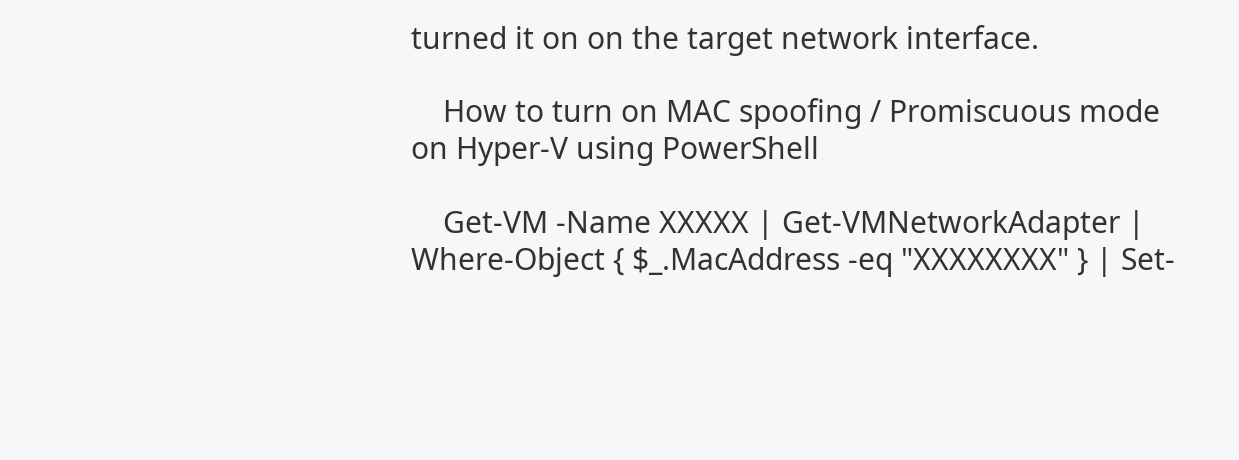turned it on on the target network interface.

    How to turn on MAC spoofing / Promiscuous mode on Hyper-V using PowerShell

    Get-VM -Name XXXXX | Get-VMNetworkAdapter | Where-Object { $_.MacAddress -eq "XXXXXXXX" } | Set-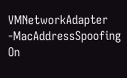VMNetworkAdapter -MacAddressSpoofing On